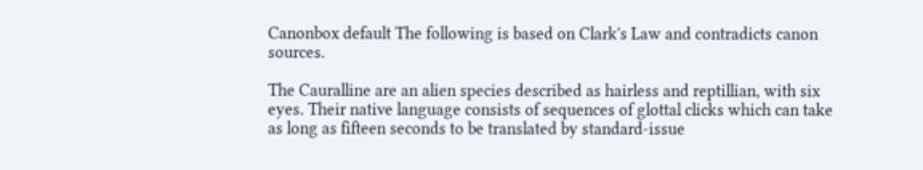Canonbox default The following is based on Clark's Law and contradicts canon sources.

The Cauralline are an alien species described as hairless and reptillian, with six eyes. Their native language consists of sequences of glottal clicks which can take as long as fifteen seconds to be translated by standard-issue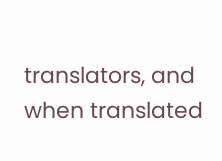translators, and when translated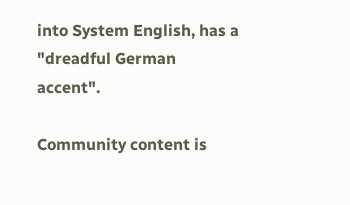into System English, has a "dreadful German accent".

Community content is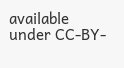available under CC-BY-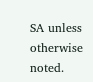SA unless otherwise noted.